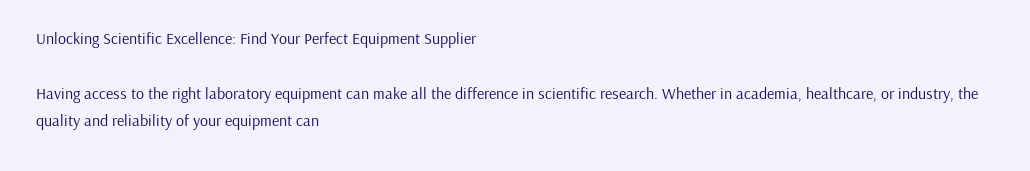Unlocking Scientific Excellence: Find Your Perfect Equipment Supplier

Having access to the right laboratory equipment can make all the difference in scientific research. Whether in academia, healthcare, or industry, the quality and reliability of your equipment can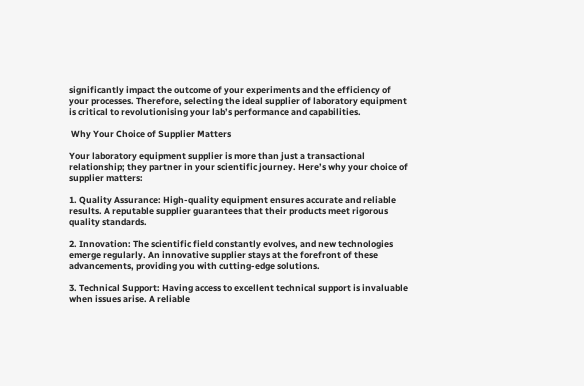significantly impact the outcome of your experiments and the efficiency of your processes. Therefore, selecting the ideal supplier of laboratory equipment is critical to revolutionising your lab’s performance and capabilities.

 Why Your Choice of Supplier Matters

Your laboratory equipment supplier is more than just a transactional relationship; they partner in your scientific journey. Here’s why your choice of supplier matters:

1. Quality Assurance: High-quality equipment ensures accurate and reliable results. A reputable supplier guarantees that their products meet rigorous quality standards.

2. Innovation: The scientific field constantly evolves, and new technologies emerge regularly. An innovative supplier stays at the forefront of these advancements, providing you with cutting-edge solutions.

3. Technical Support: Having access to excellent technical support is invaluable when issues arise. A reliable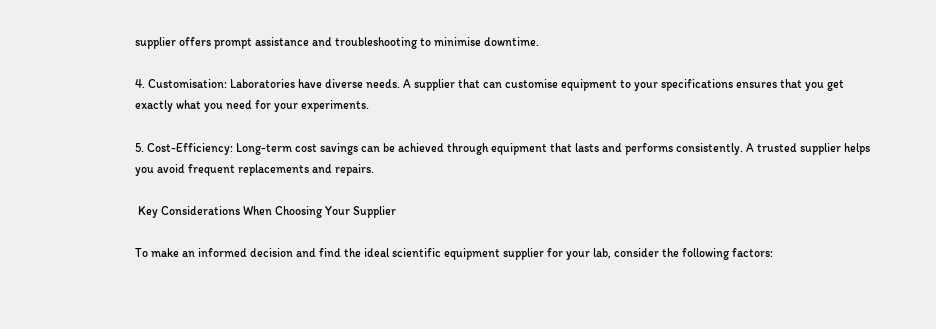supplier offers prompt assistance and troubleshooting to minimise downtime.

4. Customisation: Laboratories have diverse needs. A supplier that can customise equipment to your specifications ensures that you get exactly what you need for your experiments.

5. Cost-Efficiency: Long-term cost savings can be achieved through equipment that lasts and performs consistently. A trusted supplier helps you avoid frequent replacements and repairs.

 Key Considerations When Choosing Your Supplier

To make an informed decision and find the ideal scientific equipment supplier for your lab, consider the following factors: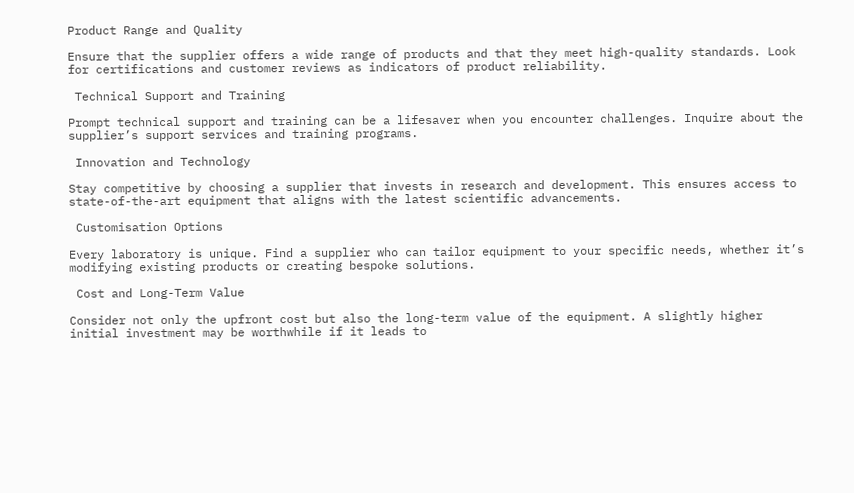Product Range and Quality

Ensure that the supplier offers a wide range of products and that they meet high-quality standards. Look for certifications and customer reviews as indicators of product reliability.

 Technical Support and Training

Prompt technical support and training can be a lifesaver when you encounter challenges. Inquire about the supplier’s support services and training programs.

 Innovation and Technology

Stay competitive by choosing a supplier that invests in research and development. This ensures access to state-of-the-art equipment that aligns with the latest scientific advancements.

 Customisation Options

Every laboratory is unique. Find a supplier who can tailor equipment to your specific needs, whether it’s modifying existing products or creating bespoke solutions.

 Cost and Long-Term Value

Consider not only the upfront cost but also the long-term value of the equipment. A slightly higher initial investment may be worthwhile if it leads to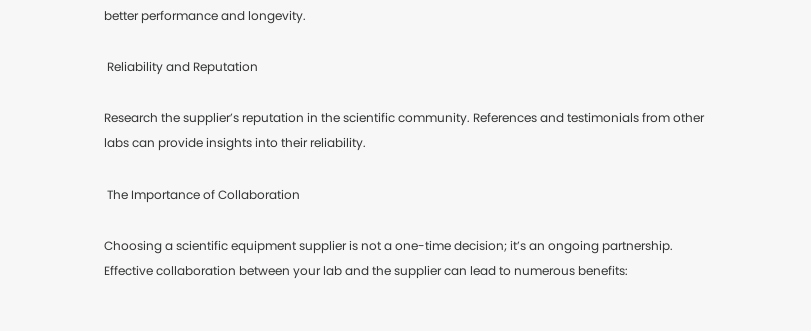better performance and longevity.

 Reliability and Reputation

Research the supplier’s reputation in the scientific community. References and testimonials from other labs can provide insights into their reliability.

 The Importance of Collaboration

Choosing a scientific equipment supplier is not a one-time decision; it’s an ongoing partnership. Effective collaboration between your lab and the supplier can lead to numerous benefits: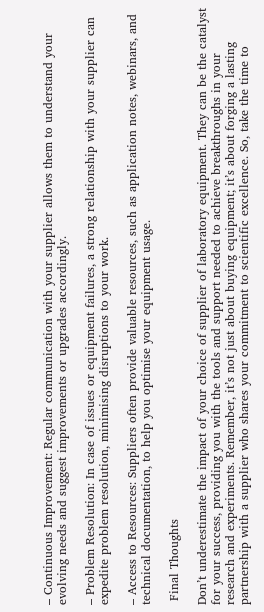– Continuous Improvement: Regular communication with your supplier allows them to understand your evolving needs and suggest improvements or upgrades accordingly.

– Problem Resolution: In case of issues or equipment failures, a strong relationship with your supplier can expedite problem resolution, minimising disruptions to your work.

– Access to Resources: Suppliers often provide valuable resources, such as application notes, webinars, and technical documentation, to help you optimise your equipment usage.

 Final Thoughts

Don’t underestimate the impact of your choice of supplier of laboratory equipment. They can be the catalyst for your success, providing you with the tools and support needed to achieve breakthroughs in your research and experiments. Remember, it’s not just about buying equipment; it’s about forging a lasting partnership with a supplier who shares your commitment to scientific excellence. So, take the time to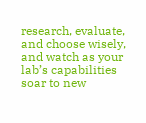research, evaluate, and choose wisely, and watch as your lab’s capabilities soar to new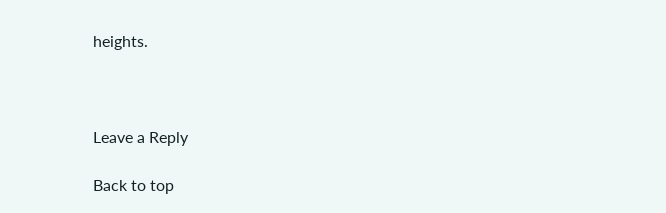heights.



Leave a Reply

Back to top